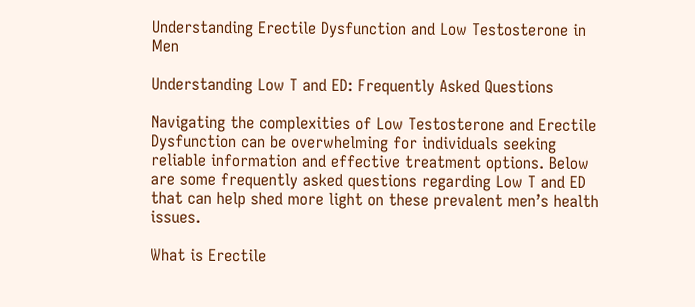Understanding Erectile Dysfunction and Low Testosterone in Men

Understanding Low T and ED: Frequently Asked Questions

Navigating the complexities of Low Testosterone and Erectile Dysfunction can be overwhelming for individuals seeking reliable information and effective treatment options. Below are some frequently asked questions regarding Low T and ED that can help shed more light on these prevalent men’s health issues.

What is Erectile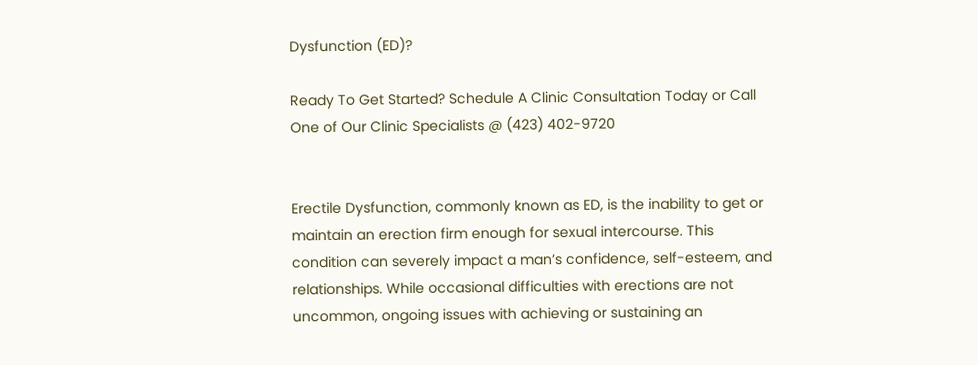Dysfunction (ED)?

Ready To Get Started? Schedule A Clinic Consultation Today or Call One of Our Clinic Specialists @ (423) 402-9720


Erectile Dysfunction, commonly known as ED, is the inability to get or maintain an erection firm enough for sexual intercourse. This condition can severely impact a man’s confidence, self-esteem, and relationships. While occasional difficulties with erections are not uncommon, ongoing issues with achieving or sustaining an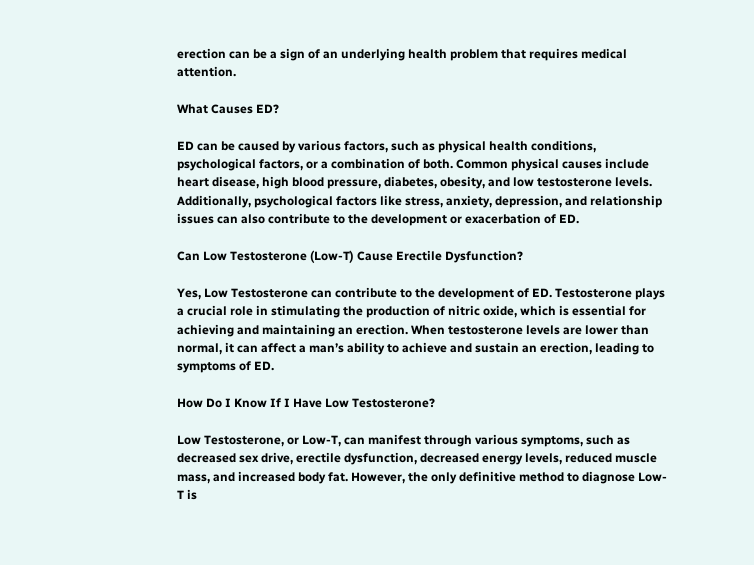erection can be a sign of an underlying health problem that requires medical attention.

What Causes ED?

ED can be caused by various factors, such as physical health conditions, psychological factors, or a combination of both. Common physical causes include heart disease, high blood pressure, diabetes, obesity, and low testosterone levels. Additionally, psychological factors like stress, anxiety, depression, and relationship issues can also contribute to the development or exacerbation of ED.

Can Low Testosterone (Low-T) Cause Erectile Dysfunction?

Yes, Low Testosterone can contribute to the development of ED. Testosterone plays a crucial role in stimulating the production of nitric oxide, which is essential for achieving and maintaining an erection. When testosterone levels are lower than normal, it can affect a man’s ability to achieve and sustain an erection, leading to symptoms of ED.

How Do I Know If I Have Low Testosterone?

Low Testosterone, or Low-T, can manifest through various symptoms, such as decreased sex drive, erectile dysfunction, decreased energy levels, reduced muscle mass, and increased body fat. However, the only definitive method to diagnose Low-T is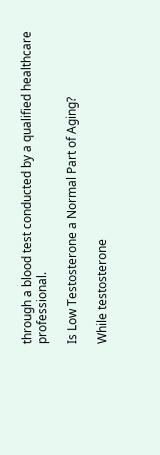through a blood test conducted by a qualified healthcare professional.

Is Low Testosterone a Normal Part of Aging?

While testosterone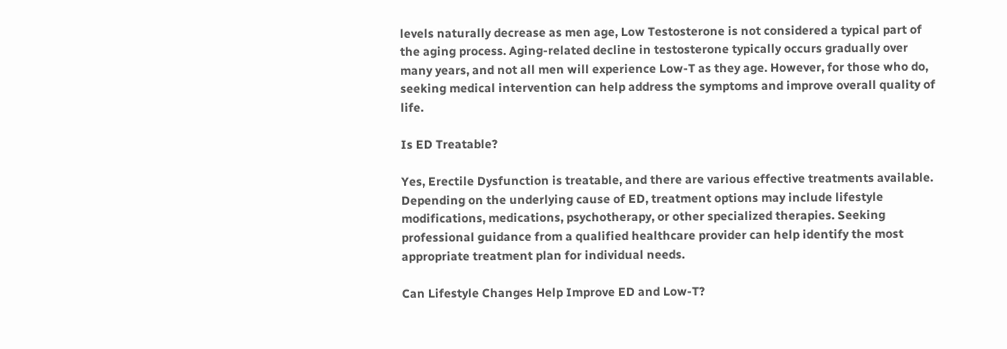levels naturally decrease as men age, Low Testosterone is not considered a typical part of the aging process. Aging-related decline in testosterone typically occurs gradually over many years, and not all men will experience Low-T as they age. However, for those who do, seeking medical intervention can help address the symptoms and improve overall quality of life.

Is ED Treatable?

Yes, Erectile Dysfunction is treatable, and there are various effective treatments available. Depending on the underlying cause of ED, treatment options may include lifestyle modifications, medications, psychotherapy, or other specialized therapies. Seeking professional guidance from a qualified healthcare provider can help identify the most appropriate treatment plan for individual needs.

Can Lifestyle Changes Help Improve ED and Low-T?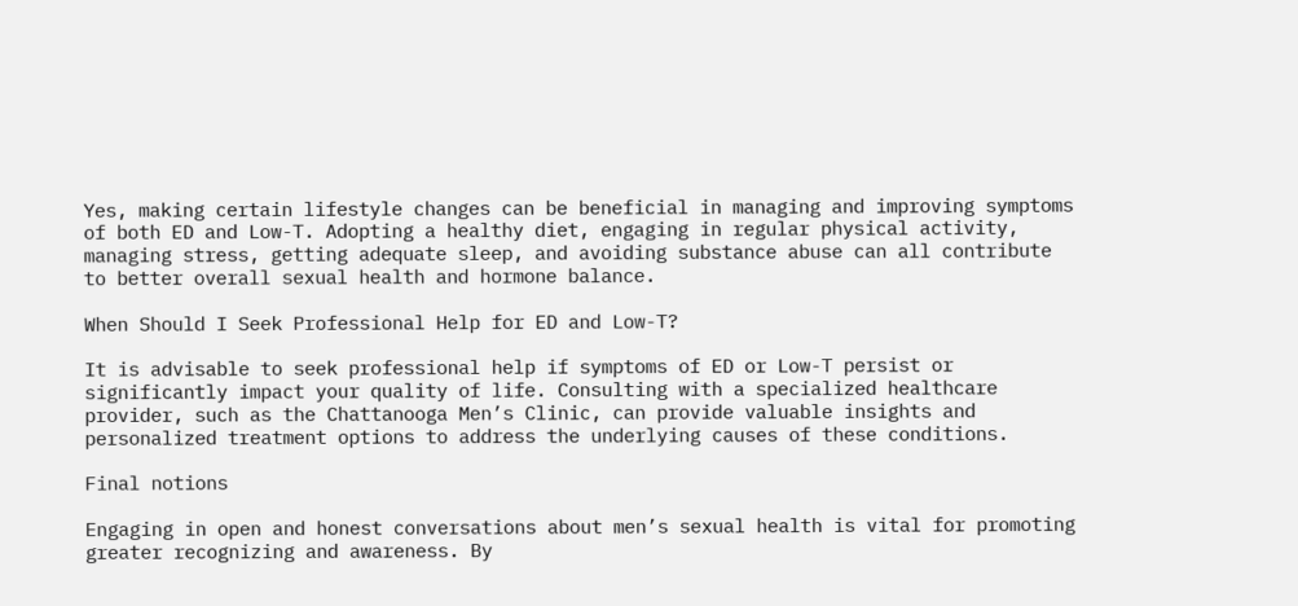Yes, making certain lifestyle changes can be beneficial in managing and improving symptoms of both ED and Low-T. Adopting a healthy diet, engaging in regular physical activity, managing stress, getting adequate sleep, and avoiding substance abuse can all contribute to better overall sexual health and hormone balance.

When Should I Seek Professional Help for ED and Low-T?

It is advisable to seek professional help if symptoms of ED or Low-T persist or significantly impact your quality of life. Consulting with a specialized healthcare provider, such as the Chattanooga Men’s Clinic, can provide valuable insights and personalized treatment options to address the underlying causes of these conditions.

Final notions

Engaging in open and honest conversations about men’s sexual health is vital for promoting greater recognizing and awareness. By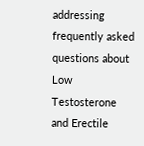addressing frequently asked questions about Low Testosterone and Erectile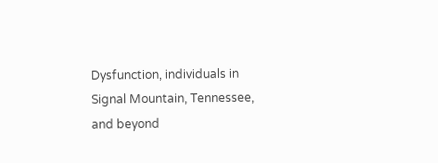Dysfunction, individuals in Signal Mountain, Tennessee, and beyond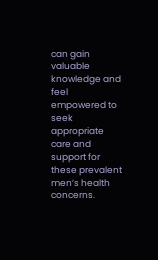can gain valuable knowledge and feel empowered to seek appropriate care and support for these prevalent men’s health concerns.